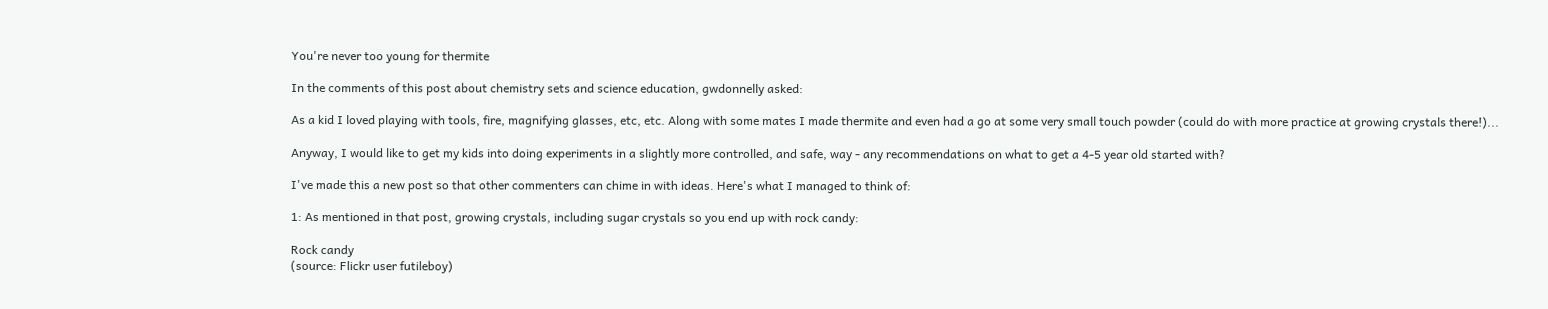You're never too young for thermite

In the comments of this post about chemistry sets and science education, gwdonnelly asked:

As a kid I loved playing with tools, fire, magnifying glasses, etc, etc. Along with some mates I made thermite and even had a go at some very small touch powder (could do with more practice at growing crystals there!)...

Anyway, I would like to get my kids into doing experiments in a slightly more controlled, and safe, way - any recommendations on what to get a 4-5 year old started with?

I've made this a new post so that other commenters can chime in with ideas. Here's what I managed to think of:

1: As mentioned in that post, growing crystals, including sugar crystals so you end up with rock candy:

Rock candy
(source: Flickr user futileboy)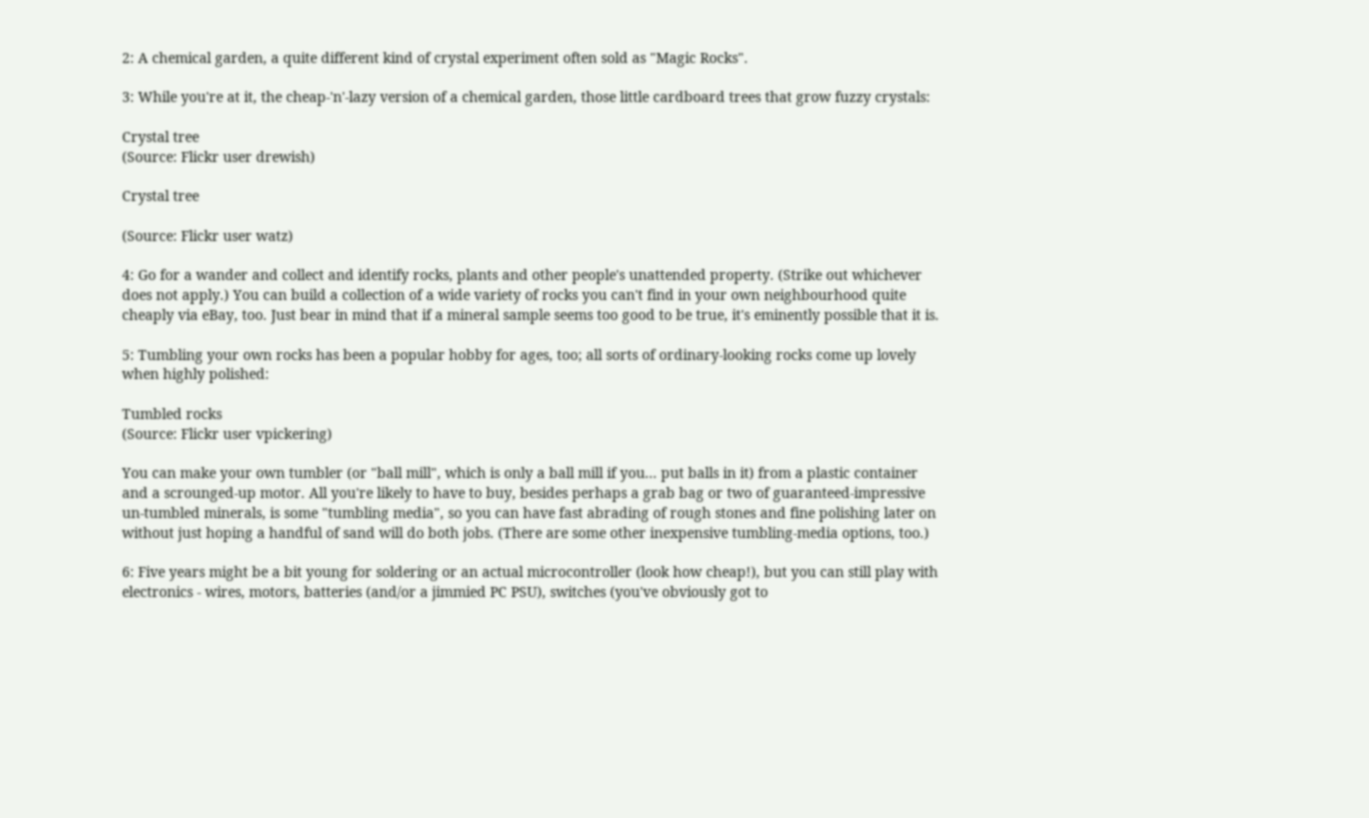2: A chemical garden, a quite different kind of crystal experiment often sold as "Magic Rocks".

3: While you're at it, the cheap-'n'-lazy version of a chemical garden, those little cardboard trees that grow fuzzy crystals:

Crystal tree
(Source: Flickr user drewish)

Crystal tree

(Source: Flickr user watz)

4: Go for a wander and collect and identify rocks, plants and other people's unattended property. (Strike out whichever does not apply.) You can build a collection of a wide variety of rocks you can't find in your own neighbourhood quite cheaply via eBay, too. Just bear in mind that if a mineral sample seems too good to be true, it's eminently possible that it is.

5: Tumbling your own rocks has been a popular hobby for ages, too; all sorts of ordinary-looking rocks come up lovely when highly polished:

Tumbled rocks
(Source: Flickr user vpickering)

You can make your own tumbler (or "ball mill", which is only a ball mill if you... put balls in it) from a plastic container and a scrounged-up motor. All you're likely to have to buy, besides perhaps a grab bag or two of guaranteed-impressive un-tumbled minerals, is some "tumbling media", so you can have fast abrading of rough stones and fine polishing later on without just hoping a handful of sand will do both jobs. (There are some other inexpensive tumbling-media options, too.)

6: Five years might be a bit young for soldering or an actual microcontroller (look how cheap!), but you can still play with electronics - wires, motors, batteries (and/or a jimmied PC PSU), switches (you've obviously got to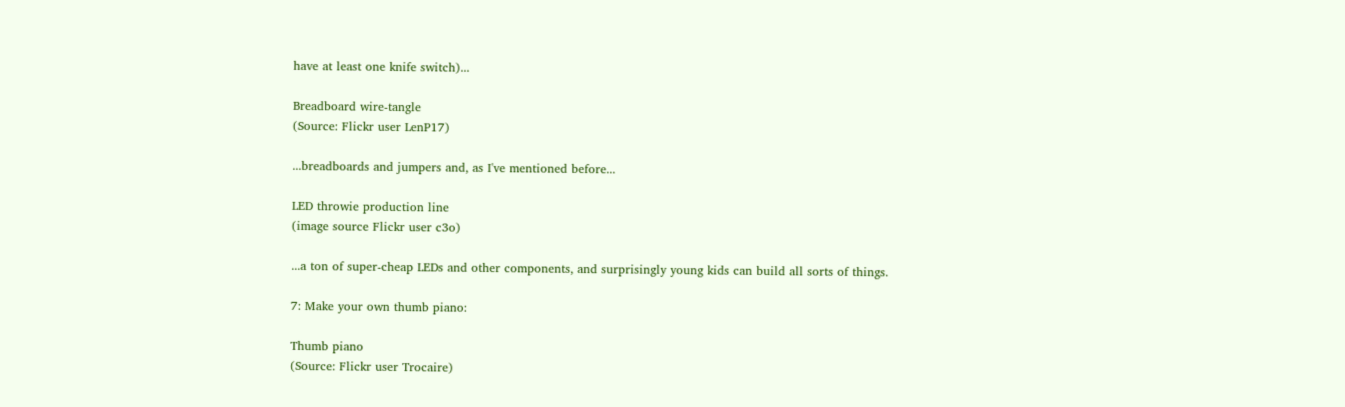have at least one knife switch)...

Breadboard wire-tangle
(Source: Flickr user LenP17)

...breadboards and jumpers and, as I've mentioned before...

LED throwie production line
(image source Flickr user c3o)

...a ton of super-cheap LEDs and other components, and surprisingly young kids can build all sorts of things.

7: Make your own thumb piano:

Thumb piano
(Source: Flickr user Trocaire)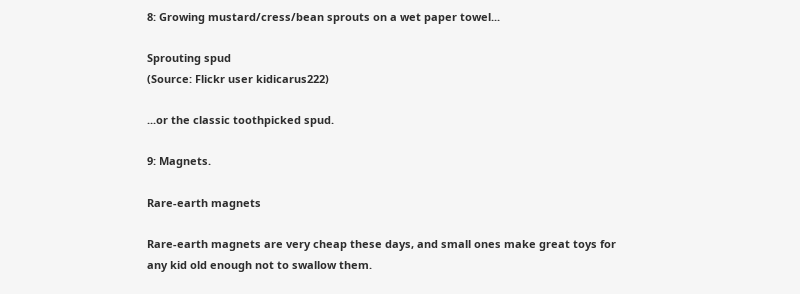8: Growing mustard/cress/bean sprouts on a wet paper towel...

Sprouting spud
(Source: Flickr user kidicarus222)

...or the classic toothpicked spud.

9: Magnets.

Rare-earth magnets

Rare-earth magnets are very cheap these days, and small ones make great toys for any kid old enough not to swallow them.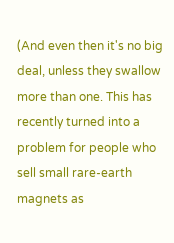(And even then it's no big deal, unless they swallow more than one. This has recently turned into a problem for people who sell small rare-earth magnets as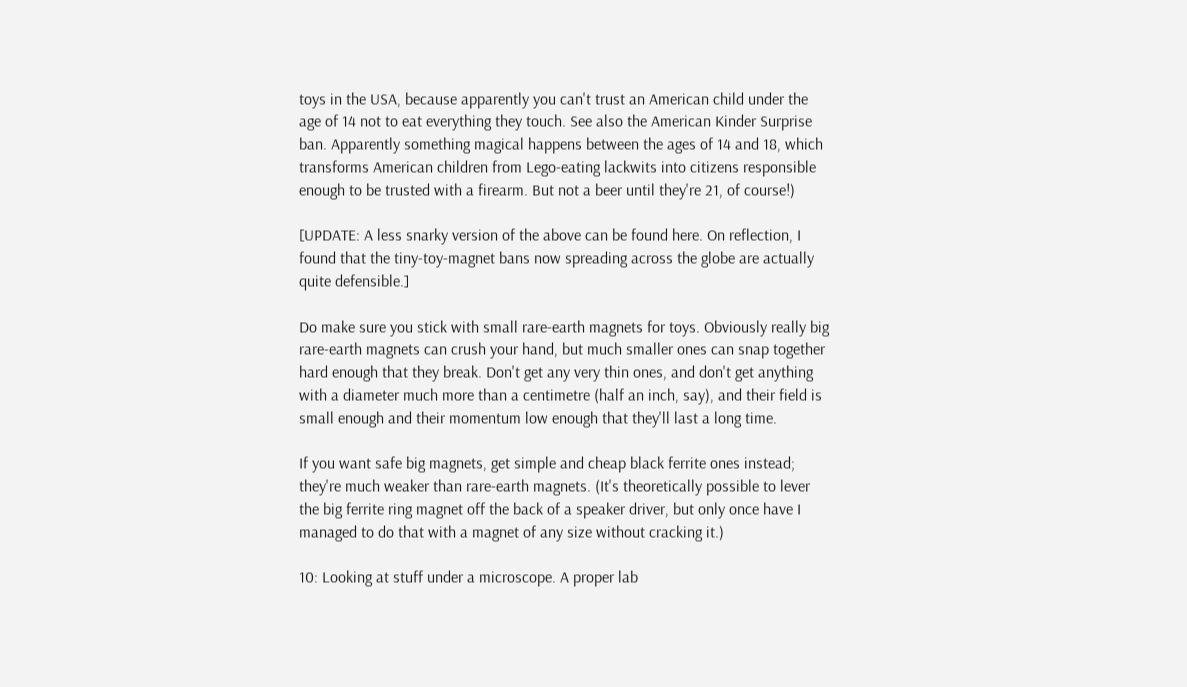toys in the USA, because apparently you can't trust an American child under the age of 14 not to eat everything they touch. See also the American Kinder Surprise ban. Apparently something magical happens between the ages of 14 and 18, which transforms American children from Lego-eating lackwits into citizens responsible enough to be trusted with a firearm. But not a beer until they're 21, of course!)

[UPDATE: A less snarky version of the above can be found here. On reflection, I found that the tiny-toy-magnet bans now spreading across the globe are actually quite defensible.]

Do make sure you stick with small rare-earth magnets for toys. Obviously really big rare-earth magnets can crush your hand, but much smaller ones can snap together hard enough that they break. Don't get any very thin ones, and don't get anything with a diameter much more than a centimetre (half an inch, say), and their field is small enough and their momentum low enough that they'll last a long time.

If you want safe big magnets, get simple and cheap black ferrite ones instead; they're much weaker than rare-earth magnets. (It's theoretically possible to lever the big ferrite ring magnet off the back of a speaker driver, but only once have I managed to do that with a magnet of any size without cracking it.)

10: Looking at stuff under a microscope. A proper lab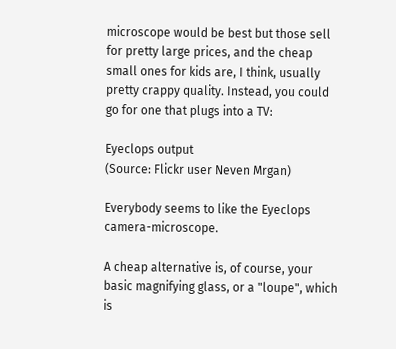microscope would be best but those sell for pretty large prices, and the cheap small ones for kids are, I think, usually pretty crappy quality. Instead, you could go for one that plugs into a TV:

Eyeclops output
(Source: Flickr user Neven Mrgan)

Everybody seems to like the Eyeclops camera-microscope.

A cheap alternative is, of course, your basic magnifying glass, or a "loupe", which is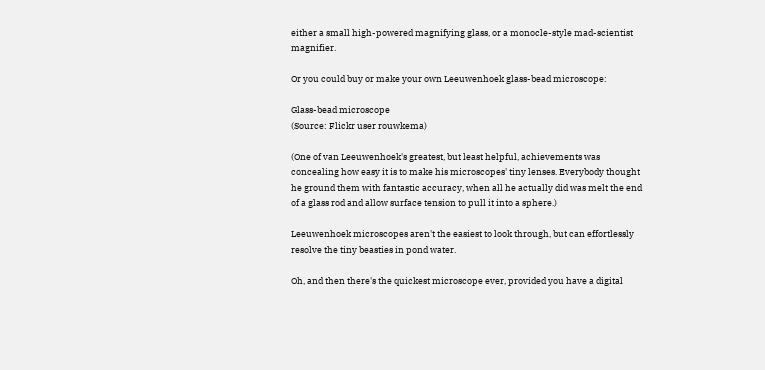either a small high-powered magnifying glass, or a monocle-style mad-scientist magnifier.

Or you could buy or make your own Leeuwenhoek glass-bead microscope:

Glass-bead microscope
(Source: Flickr user rouwkema)

(One of van Leeuwenhoek's greatest, but least helpful, achievements was concealing how easy it is to make his microscopes' tiny lenses. Everybody thought he ground them with fantastic accuracy, when all he actually did was melt the end of a glass rod and allow surface tension to pull it into a sphere.)

Leeuwenhoek microscopes aren't the easiest to look through, but can effortlessly resolve the tiny beasties in pond water.

Oh, and then there's the quickest microscope ever, provided you have a digital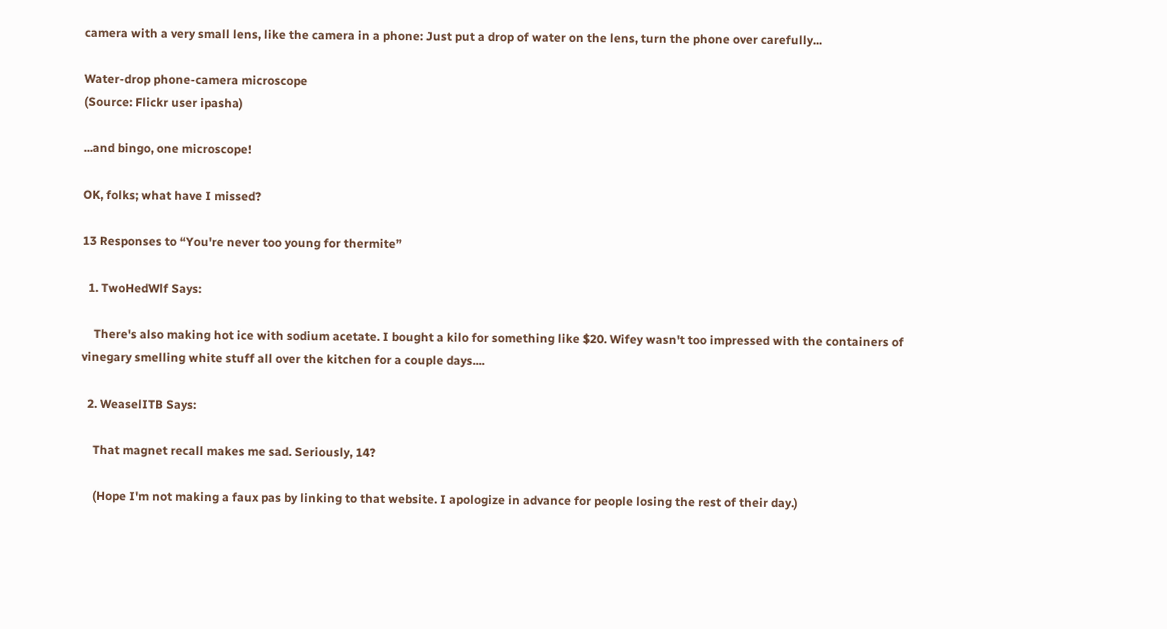camera with a very small lens, like the camera in a phone: Just put a drop of water on the lens, turn the phone over carefully...

Water-drop phone-camera microscope
(Source: Flickr user ipasha)

...and bingo, one microscope!

OK, folks; what have I missed?

13 Responses to “You're never too young for thermite”

  1. TwoHedWlf Says:

    There's also making hot ice with sodium acetate. I bought a kilo for something like $20. Wifey wasn't too impressed with the containers of vinegary smelling white stuff all over the kitchen for a couple days....

  2. WeaselITB Says:

    That magnet recall makes me sad. Seriously, 14?

    (Hope I'm not making a faux pas by linking to that website. I apologize in advance for people losing the rest of their day.)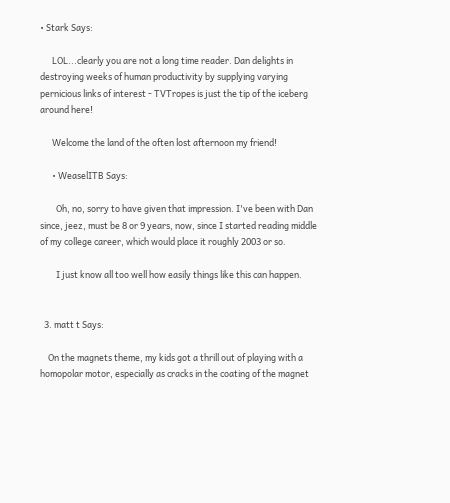• Stark Says:

      LOL...clearly you are not a long time reader. Dan delights in destroying weeks of human productivity by supplying varying pernicious links of interest - TVTropes is just the tip of the iceberg around here!

      Welcome the land of the often lost afternoon my friend!

      • WeaselITB Says:

        Oh, no, sorry to have given that impression. I've been with Dan since, jeez, must be 8 or 9 years, now, since I started reading middle of my college career, which would place it roughly 2003 or so.

        I just know all too well how easily things like this can happen.


  3. matt t Says:

    On the magnets theme, my kids got a thrill out of playing with a homopolar motor, especially as cracks in the coating of the magnet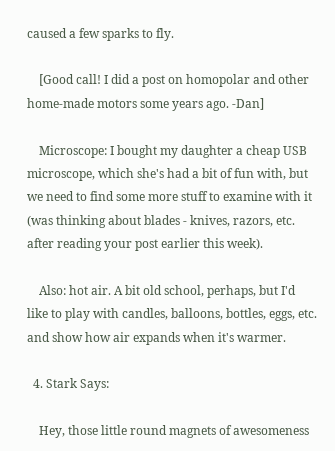caused a few sparks to fly.

    [Good call! I did a post on homopolar and other home-made motors some years ago. -Dan]

    Microscope: I bought my daughter a cheap USB microscope, which she's had a bit of fun with, but we need to find some more stuff to examine with it (was thinking about blades - knives, razors, etc. after reading your post earlier this week).

    Also: hot air. A bit old school, perhaps, but I'd like to play with candles, balloons, bottles, eggs, etc. and show how air expands when it's warmer.

  4. Stark Says:

    Hey, those little round magnets of awesomeness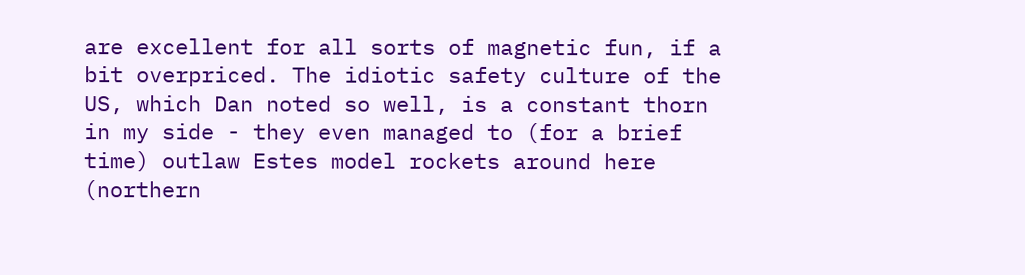are excellent for all sorts of magnetic fun, if a bit overpriced. The idiotic safety culture of the US, which Dan noted so well, is a constant thorn in my side - they even managed to (for a brief time) outlaw Estes model rockets around here (northern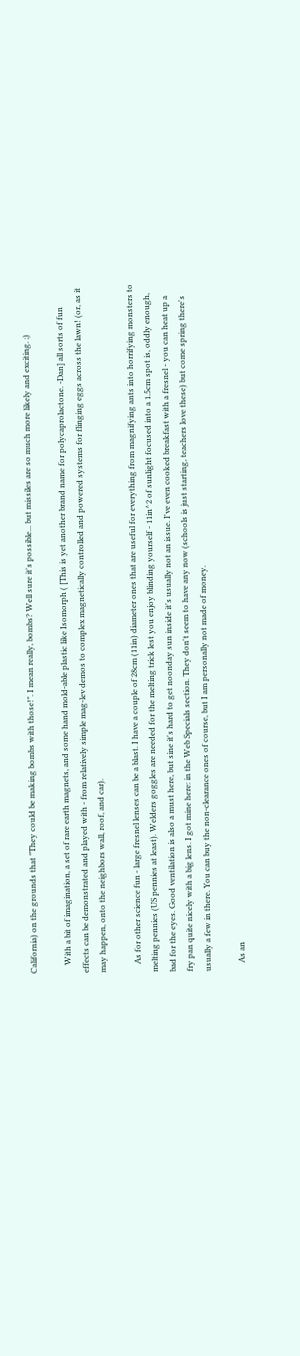California) on the grounds that "They could be making bombs with those!". I mean really, bombs? Well sure it's possible... but missiles are so much more likely and exciting. ;)

    With a bit of imagination, a set of rare earth magnets, and some hand mold-able plastic like Isomorph ( [This is yet another brand name for polycaprolactone. -Dan] all sorts of fun effects can be demonstrated and played with - from relatively simple mag-lev demos to complex magnetically controlled and powered systems for flinging eggs across the lawn! (or, as it may happen, onto the neighbors wall, roof, and car).

    As for other science fun - large fresnel lenses can be a blast. I have a couple of 28cm (11in) diameter ones that are useful for everything from magnifying ants into horrifying monsters to melting pennies (US pennies at least). Welders goggles are needed for the melting trick lest you enjoy blinding yourself - 11in^2 of sunlight focused into a 1.5cm spot is, oddly enough, bad for the eyes. Good ventilation is also a must here, but sine it's hard to get noonday sun inside it's usually not an issue. I've even cooked breakfast with a fresnel - you can heat up a fry pan quite nicely with a big lens. I got mine here: in the Web Specials section. They don't seem to have any now (schools is just starting, teachers love these) but come spring there's usually a few in there. You can buy the non-clearance ones of course, but I am personally not made of money.

    As an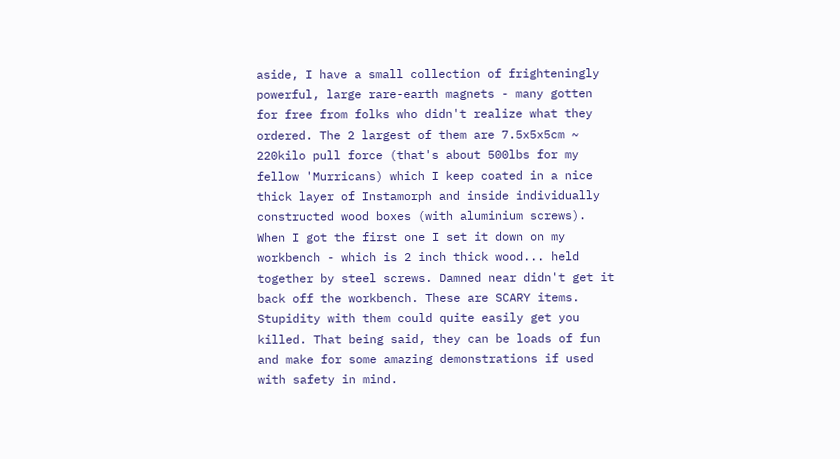aside, I have a small collection of frighteningly powerful, large rare-earth magnets - many gotten for free from folks who didn't realize what they ordered. The 2 largest of them are 7.5x5x5cm ~ 220kilo pull force (that's about 500lbs for my fellow 'Murricans) which I keep coated in a nice thick layer of Instamorph and inside individually constructed wood boxes (with aluminium screws). When I got the first one I set it down on my workbench - which is 2 inch thick wood... held together by steel screws. Damned near didn't get it back off the workbench. These are SCARY items. Stupidity with them could quite easily get you killed. That being said, they can be loads of fun and make for some amazing demonstrations if used with safety in mind.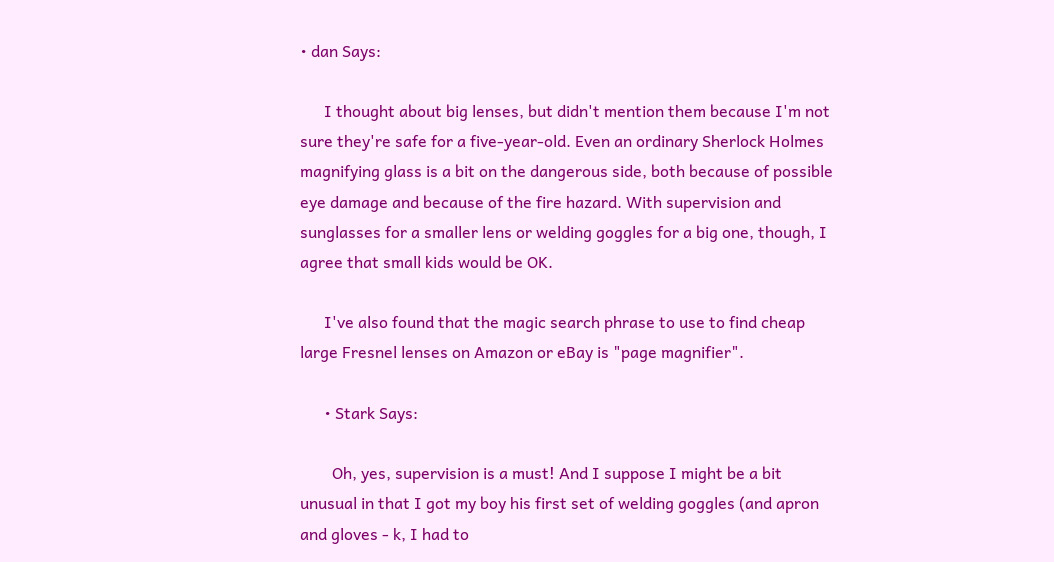• dan Says:

      I thought about big lenses, but didn't mention them because I'm not sure they're safe for a five-year-old. Even an ordinary Sherlock Holmes magnifying glass is a bit on the dangerous side, both because of possible eye damage and because of the fire hazard. With supervision and sunglasses for a smaller lens or welding goggles for a big one, though, I agree that small kids would be OK.

      I've also found that the magic search phrase to use to find cheap large Fresnel lenses on Amazon or eBay is "page magnifier".

      • Stark Says:

        Oh, yes, supervision is a must! And I suppose I might be a bit unusual in that I got my boy his first set of welding goggles (and apron and gloves - k, I had to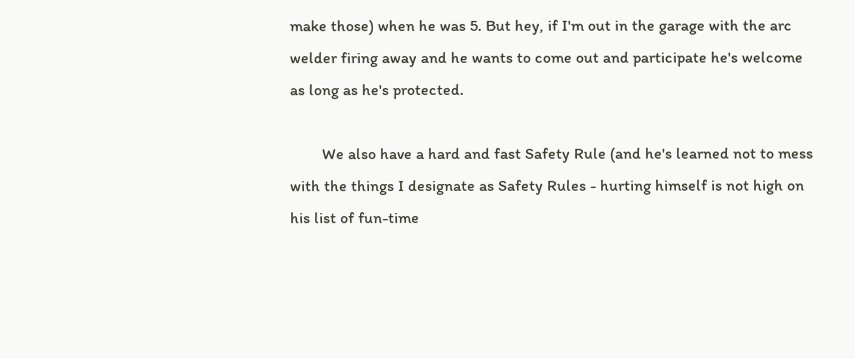make those) when he was 5. But hey, if I'm out in the garage with the arc welder firing away and he wants to come out and participate he's welcome as long as he's protected.

        We also have a hard and fast Safety Rule (and he's learned not to mess with the things I designate as Safety Rules - hurting himself is not high on his list of fun-time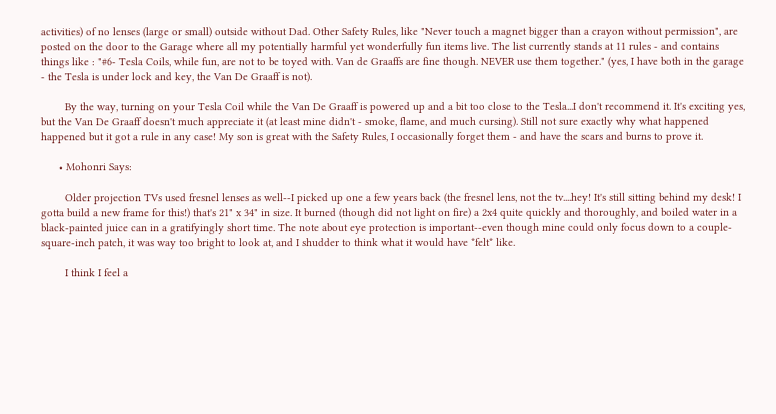activities) of no lenses (large or small) outside without Dad. Other Safety Rules, like "Never touch a magnet bigger than a crayon without permission", are posted on the door to the Garage where all my potentially harmful yet wonderfully fun items live. The list currently stands at 11 rules - and contains things like : "#6- Tesla Coils, while fun, are not to be toyed with. Van de Graaffs are fine though. NEVER use them together." (yes, I have both in the garage - the Tesla is under lock and key, the Van De Graaff is not).

        By the way, turning on your Tesla Coil while the Van De Graaff is powered up and a bit too close to the Tesla...I don't recommend it. It's exciting yes, but the Van De Graaff doesn't much appreciate it (at least mine didn't - smoke, flame, and much cursing). Still not sure exactly why what happened happened but it got a rule in any case! My son is great with the Safety Rules, I occasionally forget them - and have the scars and burns to prove it.

      • Mohonri Says:

        Older projection TVs used fresnel lenses as well--I picked up one a few years back (the fresnel lens, not the tv....hey! It's still sitting behind my desk! I gotta build a new frame for this!) that's 21" x 34" in size. It burned (though did not light on fire) a 2x4 quite quickly and thoroughly, and boiled water in a black-painted juice can in a gratifyingly short time. The note about eye protection is important--even though mine could only focus down to a couple-square-inch patch, it was way too bright to look at, and I shudder to think what it would have *felt* like.

        I think I feel a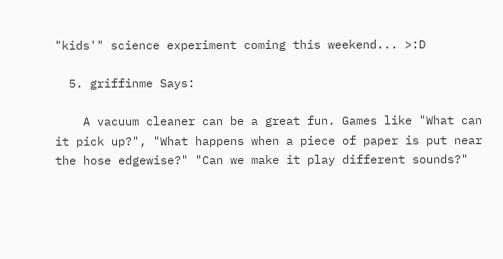"kids'" science experiment coming this weekend... >:D

  5. griffinme Says:

    A vacuum cleaner can be a great fun. Games like "What can it pick up?", "What happens when a piece of paper is put near the hose edgewise?" "Can we make it play different sounds?"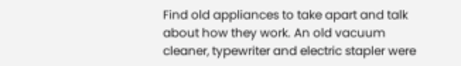Find old appliances to take apart and talk about how they work. An old vacuum cleaner, typewriter and electric stapler were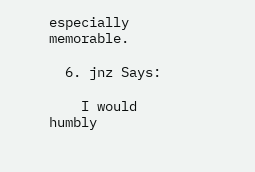especially memorable.

  6. jnz Says:

    I would humbly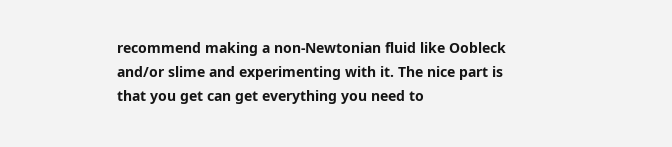recommend making a non-Newtonian fluid like Oobleck and/or slime and experimenting with it. The nice part is that you get can get everything you need to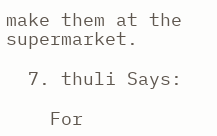make them at the supermarket.

  7. thuli Says:

    For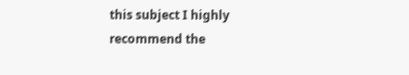this subject I highly recommend the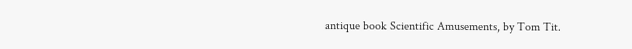antique book Scientific Amusements, by Tom Tit.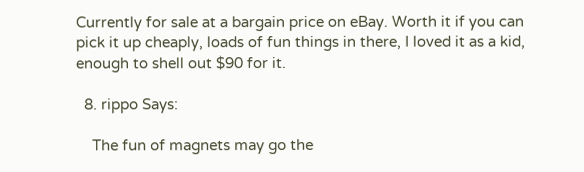Currently for sale at a bargain price on eBay. Worth it if you can pick it up cheaply, loads of fun things in there, I loved it as a kid, enough to shell out $90 for it.

  8. rippo Says:

    The fun of magnets may go the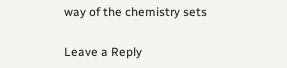way of the chemistry sets

Leave a Reply